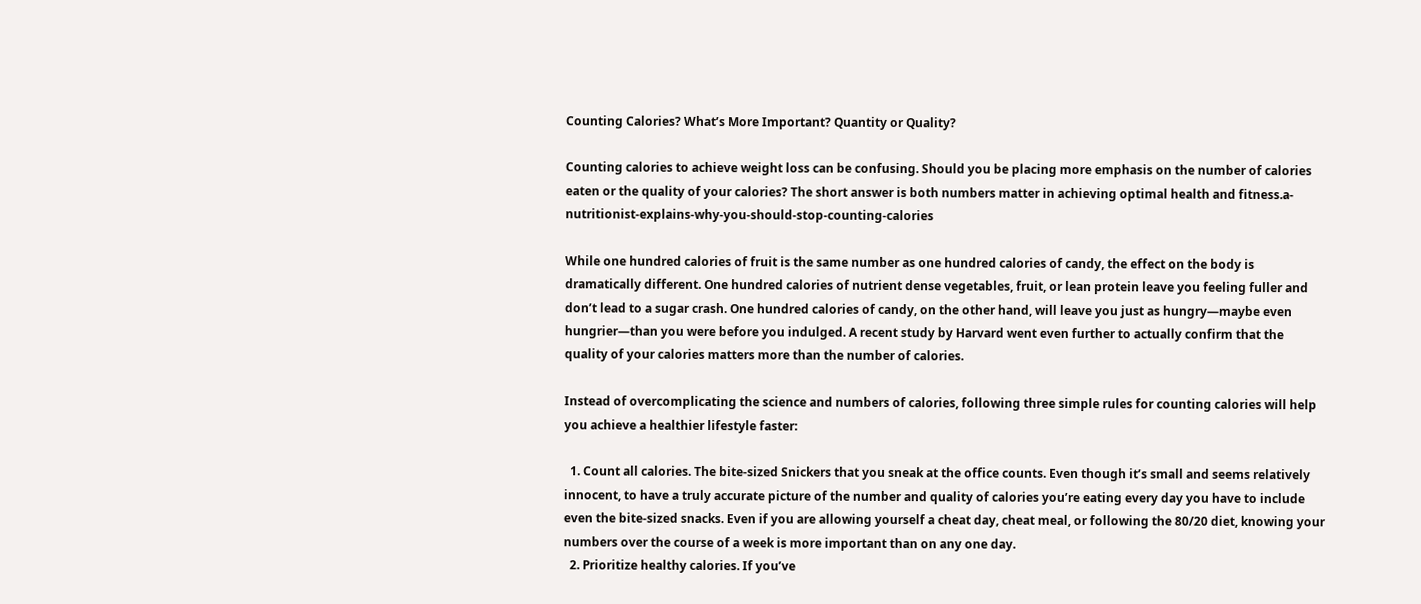Counting Calories? What’s More Important? Quantity or Quality?

Counting calories to achieve weight loss can be confusing. Should you be placing more emphasis on the number of calories eaten or the quality of your calories? The short answer is both numbers matter in achieving optimal health and fitness.a-nutritionist-explains-why-you-should-stop-counting-calories

While one hundred calories of fruit is the same number as one hundred calories of candy, the effect on the body is dramatically different. One hundred calories of nutrient dense vegetables, fruit, or lean protein leave you feeling fuller and don’t lead to a sugar crash. One hundred calories of candy, on the other hand, will leave you just as hungry—maybe even hungrier—than you were before you indulged. A recent study by Harvard went even further to actually confirm that the quality of your calories matters more than the number of calories.

Instead of overcomplicating the science and numbers of calories, following three simple rules for counting calories will help you achieve a healthier lifestyle faster:

  1. Count all calories. The bite-sized Snickers that you sneak at the office counts. Even though it’s small and seems relatively innocent, to have a truly accurate picture of the number and quality of calories you’re eating every day you have to include even the bite-sized snacks. Even if you are allowing yourself a cheat day, cheat meal, or following the 80/20 diet, knowing your numbers over the course of a week is more important than on any one day.
  2. Prioritize healthy calories. If you’ve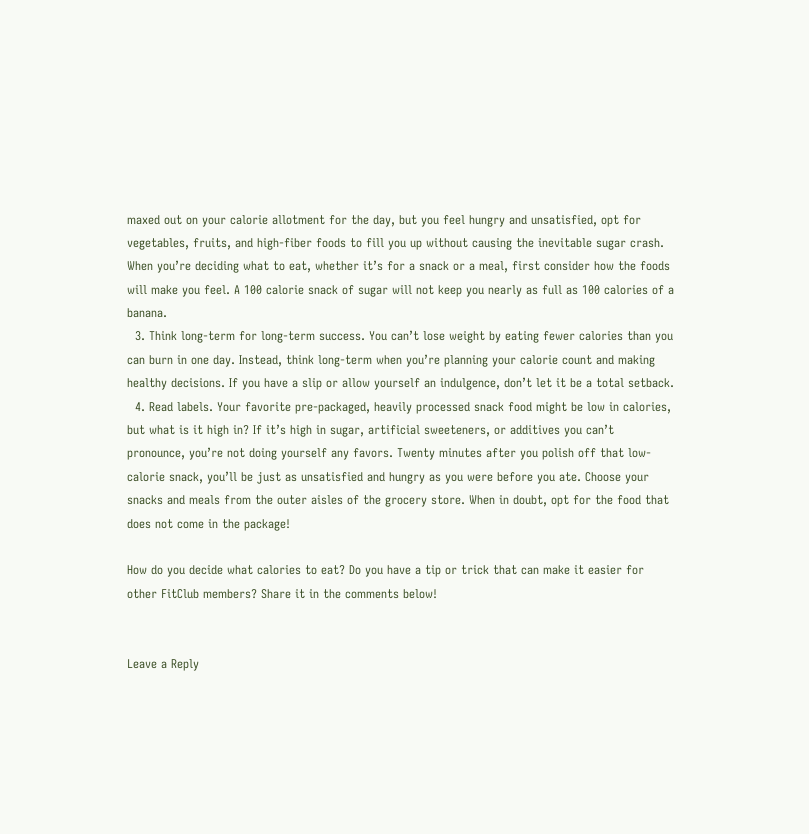maxed out on your calorie allotment for the day, but you feel hungry and unsatisfied, opt for vegetables, fruits, and high-fiber foods to fill you up without causing the inevitable sugar crash. When you’re deciding what to eat, whether it’s for a snack or a meal, first consider how the foods will make you feel. A 100 calorie snack of sugar will not keep you nearly as full as 100 calories of a banana.
  3. Think long-term for long-term success. You can’t lose weight by eating fewer calories than you can burn in one day. Instead, think long-term when you’re planning your calorie count and making healthy decisions. If you have a slip or allow yourself an indulgence, don’t let it be a total setback.
  4. Read labels. Your favorite pre-packaged, heavily processed snack food might be low in calories, but what is it high in? If it’s high in sugar, artificial sweeteners, or additives you can’t pronounce, you’re not doing yourself any favors. Twenty minutes after you polish off that low-calorie snack, you’ll be just as unsatisfied and hungry as you were before you ate. Choose your snacks and meals from the outer aisles of the grocery store. When in doubt, opt for the food that does not come in the package!

How do you decide what calories to eat? Do you have a tip or trick that can make it easier for other FitClub members? Share it in the comments below!


Leave a Reply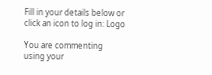Fill in your details below or click an icon to log in: Logo

You are commenting using your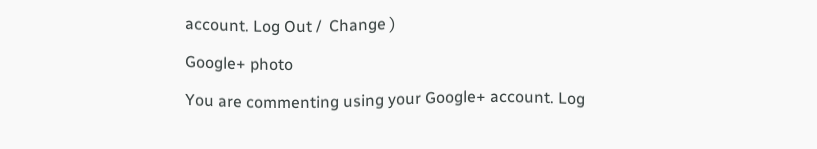account. Log Out /  Change )

Google+ photo

You are commenting using your Google+ account. Log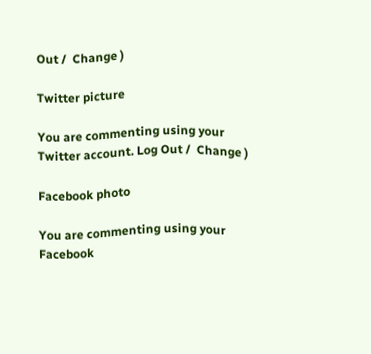Out /  Change )

Twitter picture

You are commenting using your Twitter account. Log Out /  Change )

Facebook photo

You are commenting using your Facebook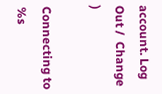account. Log Out /  Change )

Connecting to %s